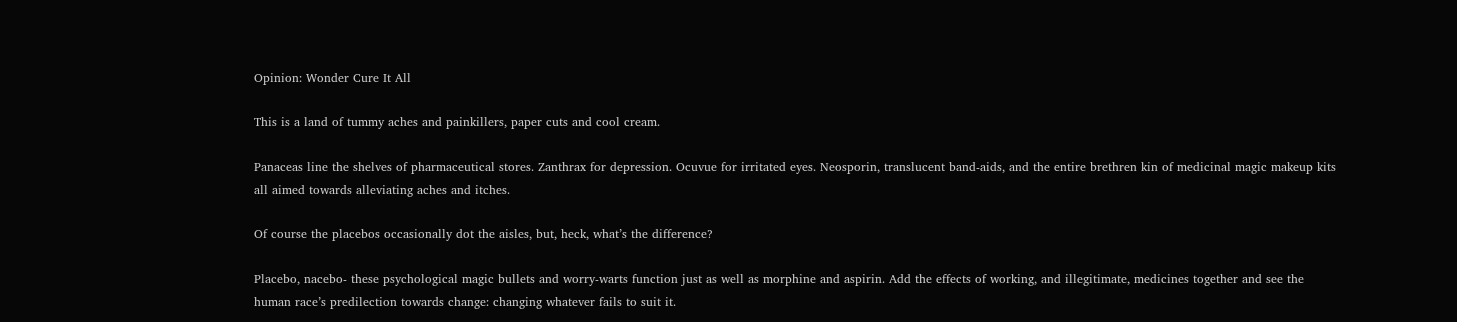Opinion: Wonder Cure It All

This is a land of tummy aches and painkillers, paper cuts and cool cream.

Panaceas line the shelves of pharmaceutical stores. Zanthrax for depression. Ocuvue for irritated eyes. Neosporin, translucent band-aids, and the entire brethren kin of medicinal magic makeup kits all aimed towards alleviating aches and itches.

Of course the placebos occasionally dot the aisles, but, heck, what’s the difference?

Placebo, nacebo- these psychological magic bullets and worry-warts function just as well as morphine and aspirin. Add the effects of working, and illegitimate, medicines together and see the human race’s predilection towards change: changing whatever fails to suit it.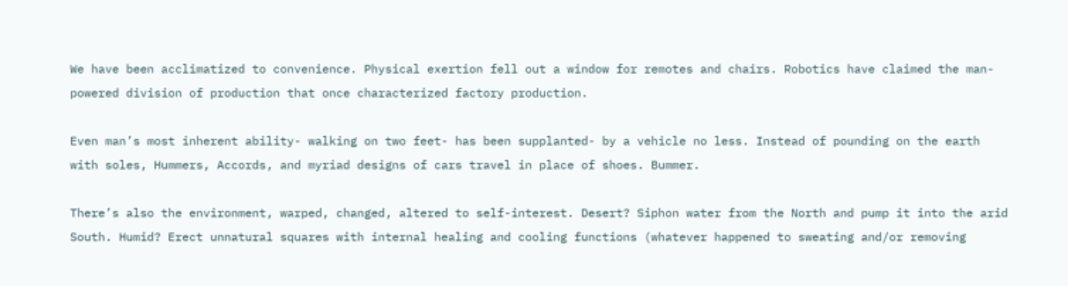We have been acclimatized to convenience. Physical exertion fell out a window for remotes and chairs. Robotics have claimed the man-powered division of production that once characterized factory production.

Even man’s most inherent ability- walking on two feet- has been supplanted- by a vehicle no less. Instead of pounding on the earth with soles, Hummers, Accords, and myriad designs of cars travel in place of shoes. Bummer.

There’s also the environment, warped, changed, altered to self-interest. Desert? Siphon water from the North and pump it into the arid South. Humid? Erect unnatural squares with internal healing and cooling functions (whatever happened to sweating and/or removing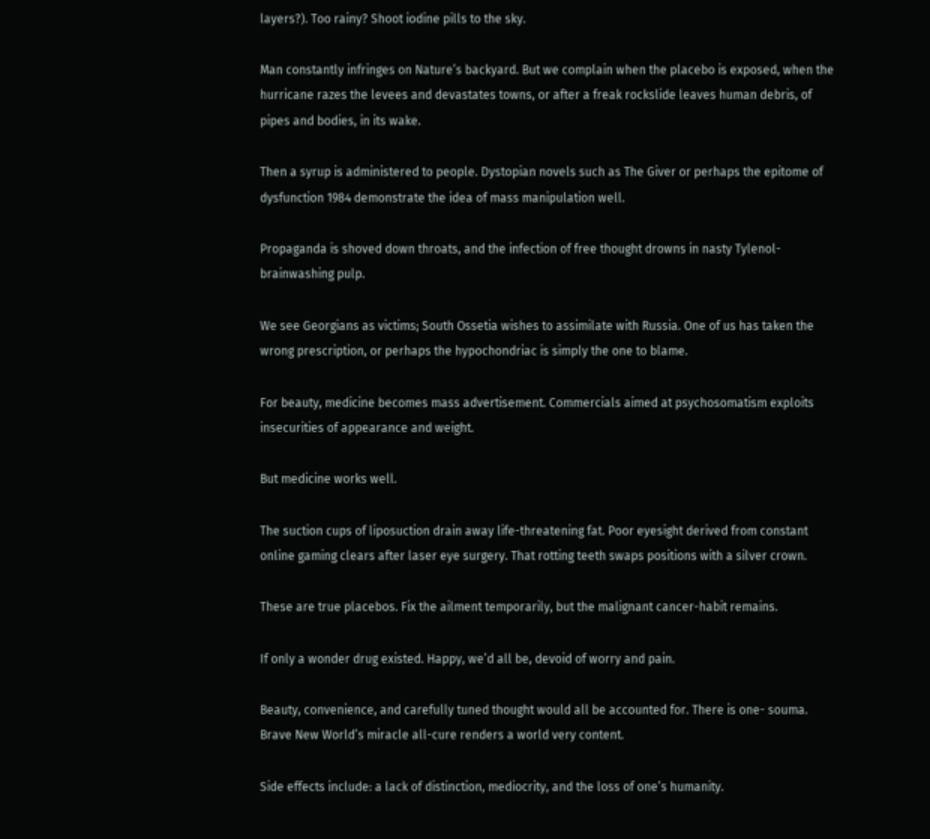layers?). Too rainy? Shoot iodine pills to the sky.

Man constantly infringes on Nature’s backyard. But we complain when the placebo is exposed, when the hurricane razes the levees and devastates towns, or after a freak rockslide leaves human debris, of pipes and bodies, in its wake.

Then a syrup is administered to people. Dystopian novels such as The Giver or perhaps the epitome of dysfunction 1984 demonstrate the idea of mass manipulation well.

Propaganda is shoved down throats, and the infection of free thought drowns in nasty Tylenol-brainwashing pulp.

We see Georgians as victims; South Ossetia wishes to assimilate with Russia. One of us has taken the wrong prescription, or perhaps the hypochondriac is simply the one to blame.

For beauty, medicine becomes mass advertisement. Commercials aimed at psychosomatism exploits insecurities of appearance and weight.

But medicine works well.

The suction cups of liposuction drain away life-threatening fat. Poor eyesight derived from constant online gaming clears after laser eye surgery. That rotting teeth swaps positions with a silver crown.

These are true placebos. Fix the ailment temporarily, but the malignant cancer-habit remains.

If only a wonder drug existed. Happy, we’d all be, devoid of worry and pain.

Beauty, convenience, and carefully tuned thought would all be accounted for. There is one- souma. Brave New World’s miracle all-cure renders a world very content.

Side effects include: a lack of distinction, mediocrity, and the loss of one’s humanity.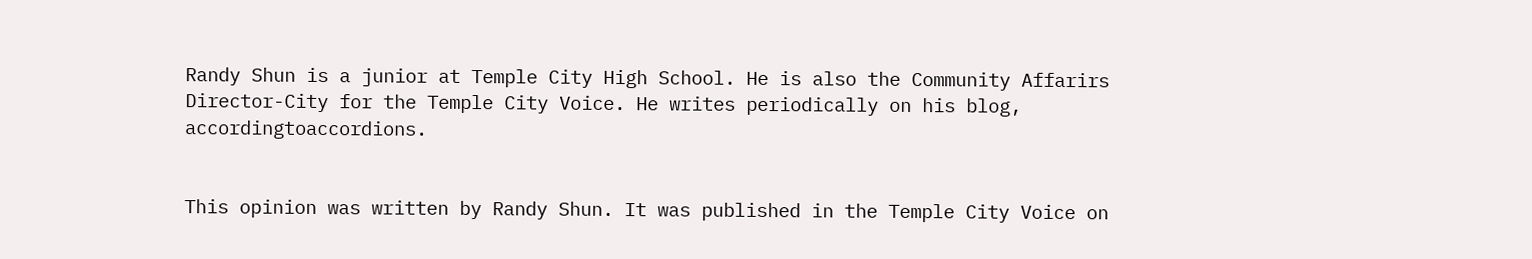Randy Shun is a junior at Temple City High School. He is also the Community Affarirs Director-City for the Temple City Voice. He writes periodically on his blog, accordingtoaccordions.


This opinion was written by Randy Shun. It was published in the Temple City Voice on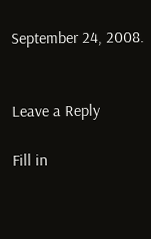September 24, 2008.


Leave a Reply

Fill in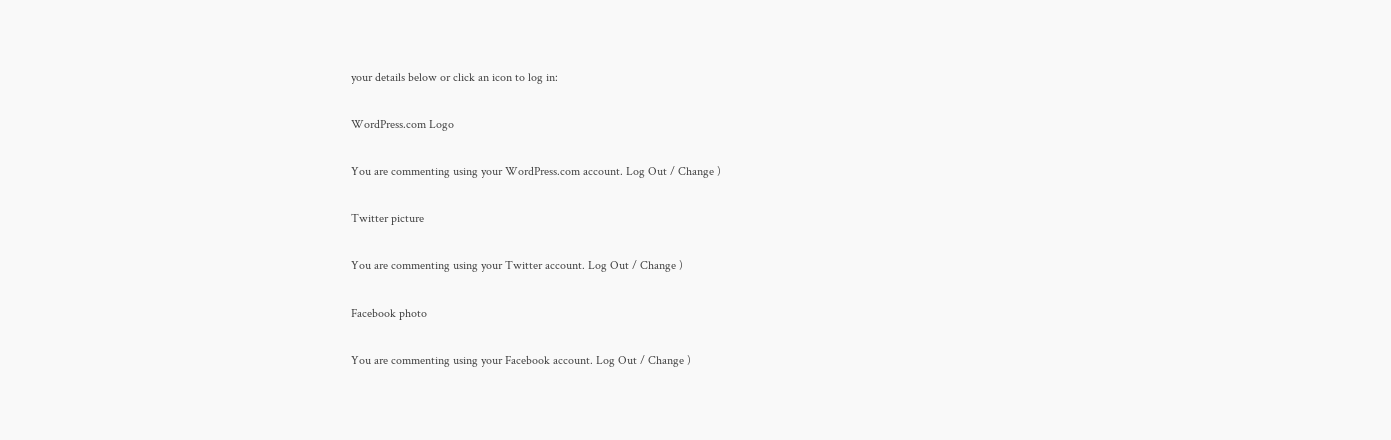your details below or click an icon to log in:

WordPress.com Logo

You are commenting using your WordPress.com account. Log Out / Change )

Twitter picture

You are commenting using your Twitter account. Log Out / Change )

Facebook photo

You are commenting using your Facebook account. Log Out / Change )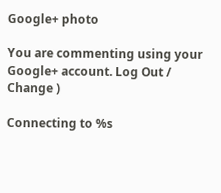Google+ photo

You are commenting using your Google+ account. Log Out / Change )

Connecting to %s